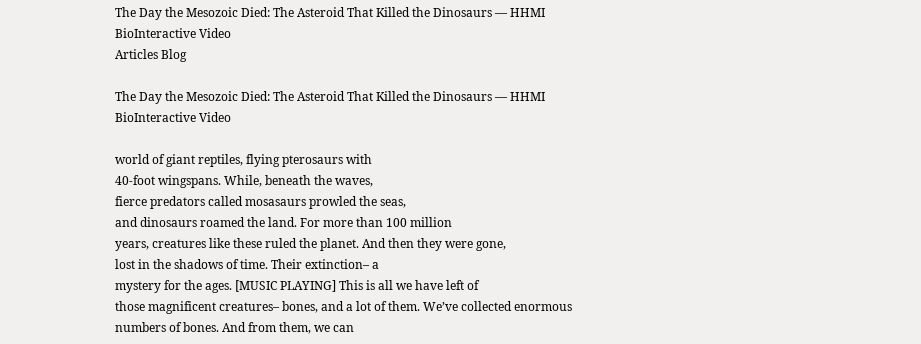The Day the Mesozoic Died: The Asteroid That Killed the Dinosaurs — HHMI BioInteractive Video
Articles Blog

The Day the Mesozoic Died: The Asteroid That Killed the Dinosaurs — HHMI BioInteractive Video

world of giant reptiles, flying pterosaurs with
40-foot wingspans. While, beneath the waves,
fierce predators called mosasaurs prowled the seas,
and dinosaurs roamed the land. For more than 100 million
years, creatures like these ruled the planet. And then they were gone,
lost in the shadows of time. Their extinction– a
mystery for the ages. [MUSIC PLAYING] This is all we have left of
those magnificent creatures– bones, and a lot of them. We’ve collected enormous
numbers of bones. And from them, we can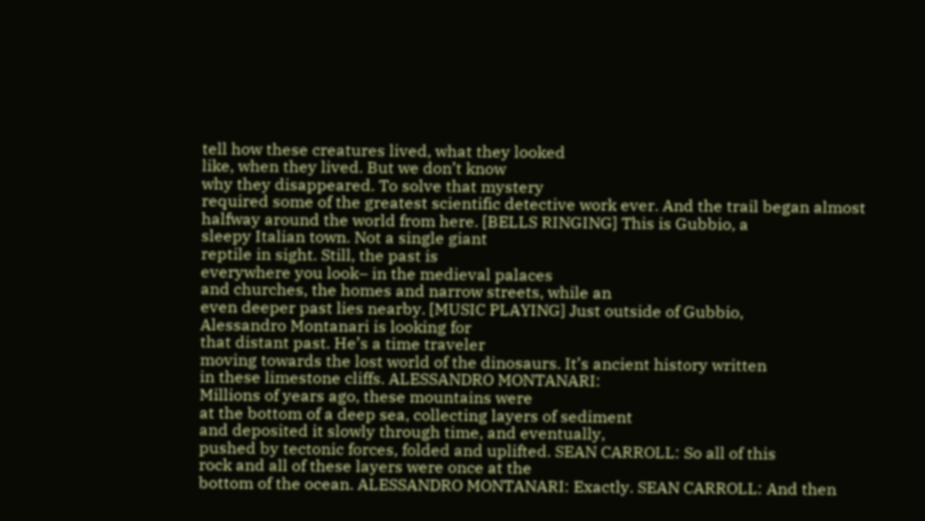tell how these creatures lived, what they looked
like, when they lived. But we don’t know
why they disappeared. To solve that mystery
required some of the greatest scientific detective work ever. And the trail began almost
halfway around the world from here. [BELLS RINGING] This is Gubbio, a
sleepy Italian town. Not a single giant
reptile in sight. Still, the past is
everywhere you look– in the medieval palaces
and churches, the homes and narrow streets, while an
even deeper past lies nearby. [MUSIC PLAYING] Just outside of Gubbio,
Alessandro Montanari is looking for
that distant past. He’s a time traveler
moving towards the lost world of the dinosaurs. It’s ancient history written
in these limestone cliffs. ALESSANDRO MONTANARI:
Millions of years ago, these mountains were
at the bottom of a deep sea, collecting layers of sediment
and deposited it slowly through time, and eventually,
pushed by tectonic forces, folded and uplifted. SEAN CARROLL: So all of this
rock and all of these layers were once at the
bottom of the ocean. ALESSANDRO MONTANARI: Exactly. SEAN CARROLL: And then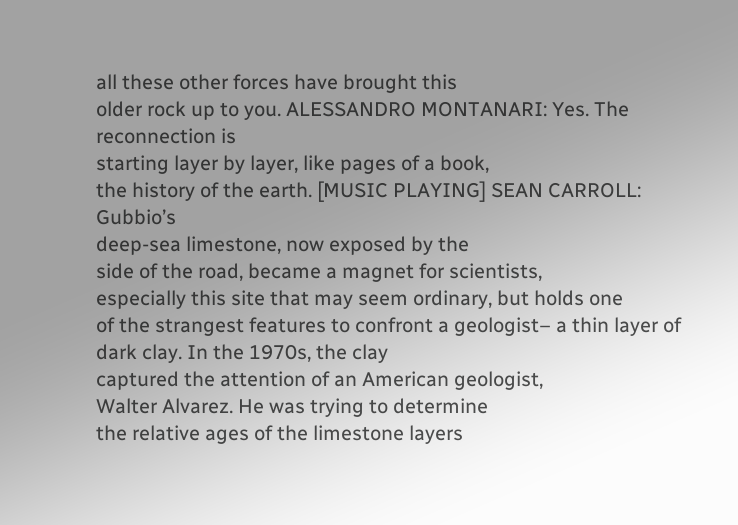all these other forces have brought this
older rock up to you. ALESSANDRO MONTANARI: Yes. The reconnection is
starting layer by layer, like pages of a book,
the history of the earth. [MUSIC PLAYING] SEAN CARROLL: Gubbio’s
deep-sea limestone, now exposed by the
side of the road, became a magnet for scientists,
especially this site that may seem ordinary, but holds one
of the strangest features to confront a geologist– a thin layer of dark clay. In the 1970s, the clay
captured the attention of an American geologist,
Walter Alvarez. He was trying to determine
the relative ages of the limestone layers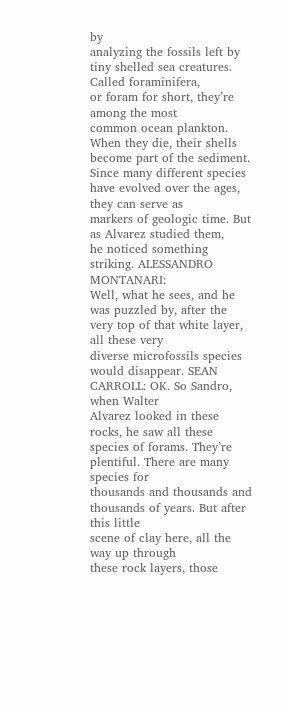by
analyzing the fossils left by tiny shelled sea creatures. Called foraminifera,
or foram for short, they’re among the most
common ocean plankton. When they die, their shells
become part of the sediment. Since many different species
have evolved over the ages, they can serve as
markers of geologic time. But as Alvarez studied them,
he noticed something striking. ALESSANDRO MONTANARI:
Well, what he sees, and he was puzzled by, after the
very top of that white layer, all these very
diverse microfossils species would disappear. SEAN CARROLL: OK. So Sandro, when Walter
Alvarez looked in these rocks, he saw all these
species of forams. They’re plentiful. There are many species for
thousands and thousands and thousands of years. But after this little
scene of clay here, all the way up through
these rock layers, those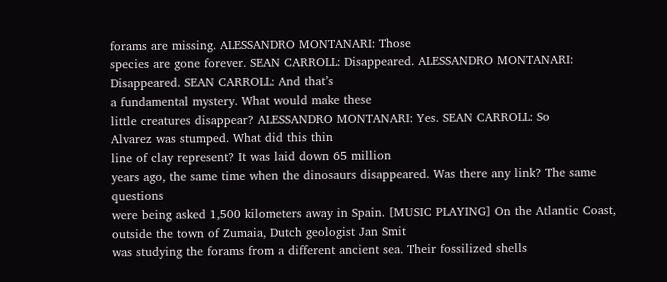forams are missing. ALESSANDRO MONTANARI: Those
species are gone forever. SEAN CARROLL: Disappeared. ALESSANDRO MONTANARI:
Disappeared. SEAN CARROLL: And that’s
a fundamental mystery. What would make these
little creatures disappear? ALESSANDRO MONTANARI: Yes. SEAN CARROLL: So
Alvarez was stumped. What did this thin
line of clay represent? It was laid down 65 million
years ago, the same time when the dinosaurs disappeared. Was there any link? The same questions
were being asked 1,500 kilometers away in Spain. [MUSIC PLAYING] On the Atlantic Coast,
outside the town of Zumaia, Dutch geologist Jan Smit
was studying the forams from a different ancient sea. Their fossilized shells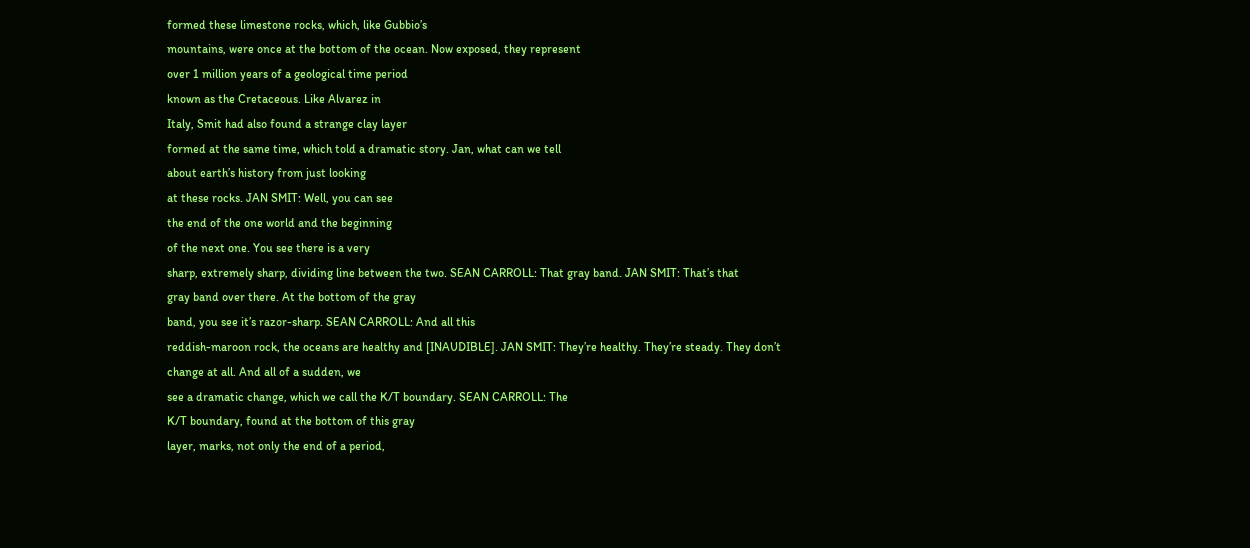formed these limestone rocks, which, like Gubbio’s
mountains, were once at the bottom of the ocean. Now exposed, they represent
over 1 million years of a geological time period
known as the Cretaceous. Like Alvarez in
Italy, Smit had also found a strange clay layer
formed at the same time, which told a dramatic story. Jan, what can we tell
about earth’s history from just looking
at these rocks. JAN SMIT: Well, you can see
the end of the one world and the beginning
of the next one. You see there is a very
sharp, extremely sharp, dividing line between the two. SEAN CARROLL: That gray band. JAN SMIT: That’s that
gray band over there. At the bottom of the gray
band, you see it’s razor-sharp. SEAN CARROLL: And all this
reddish-maroon rock, the oceans are healthy and [INAUDIBLE]. JAN SMIT: They’re healthy. They’re steady. They don’t change at all. And all of a sudden, we
see a dramatic change, which we call the K/T boundary. SEAN CARROLL: The
K/T boundary, found at the bottom of this gray
layer, marks, not only the end of a period,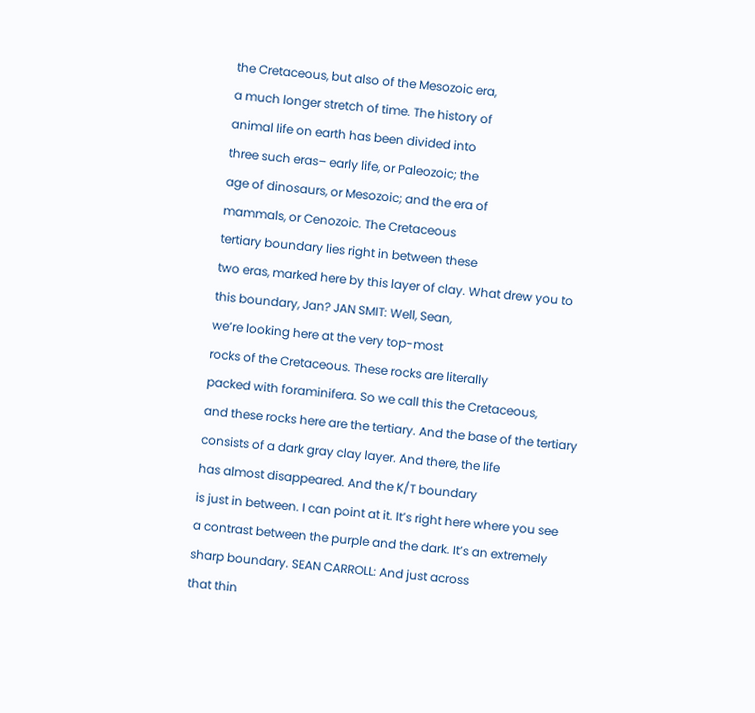the Cretaceous, but also of the Mesozoic era,
a much longer stretch of time. The history of
animal life on earth has been divided into
three such eras– early life, or Paleozoic; the
age of dinosaurs, or Mesozoic; and the era of
mammals, or Cenozoic. The Cretaceous
tertiary boundary lies right in between these
two eras, marked here by this layer of clay. What drew you to
this boundary, Jan? JAN SMIT: Well, Sean,
we’re looking here at the very top-most
rocks of the Cretaceous. These rocks are literally
packed with foraminifera. So we call this the Cretaceous,
and these rocks here are the tertiary. And the base of the tertiary
consists of a dark gray clay layer. And there, the life
has almost disappeared. And the K/T boundary
is just in between. I can point at it. It’s right here where you see
a contrast between the purple and the dark. It’s an extremely
sharp boundary. SEAN CARROLL: And just across
that thin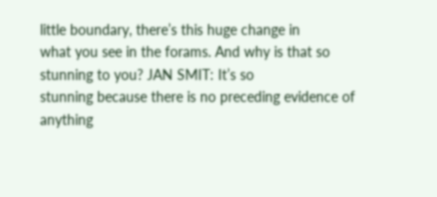little boundary, there’s this huge change in
what you see in the forams. And why is that so
stunning to you? JAN SMIT: It’s so
stunning because there is no preceding evidence of
anything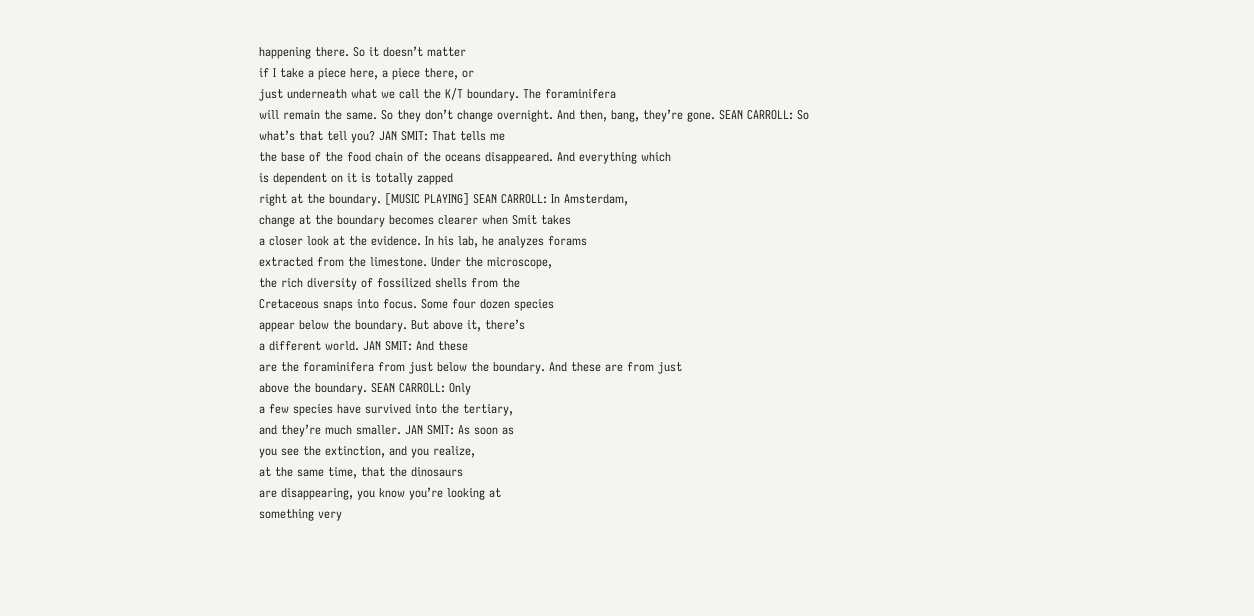happening there. So it doesn’t matter
if I take a piece here, a piece there, or
just underneath what we call the K/T boundary. The foraminifera
will remain the same. So they don’t change overnight. And then, bang, they’re gone. SEAN CARROLL: So
what’s that tell you? JAN SMIT: That tells me
the base of the food chain of the oceans disappeared. And everything which
is dependent on it is totally zapped
right at the boundary. [MUSIC PLAYING] SEAN CARROLL: In Amsterdam,
change at the boundary becomes clearer when Smit takes
a closer look at the evidence. In his lab, he analyzes forams
extracted from the limestone. Under the microscope,
the rich diversity of fossilized shells from the
Cretaceous snaps into focus. Some four dozen species
appear below the boundary. But above it, there’s
a different world. JAN SMIT: And these
are the foraminifera from just below the boundary. And these are from just
above the boundary. SEAN CARROLL: Only
a few species have survived into the tertiary,
and they’re much smaller. JAN SMIT: As soon as
you see the extinction, and you realize,
at the same time, that the dinosaurs
are disappearing, you know you’re looking at
something very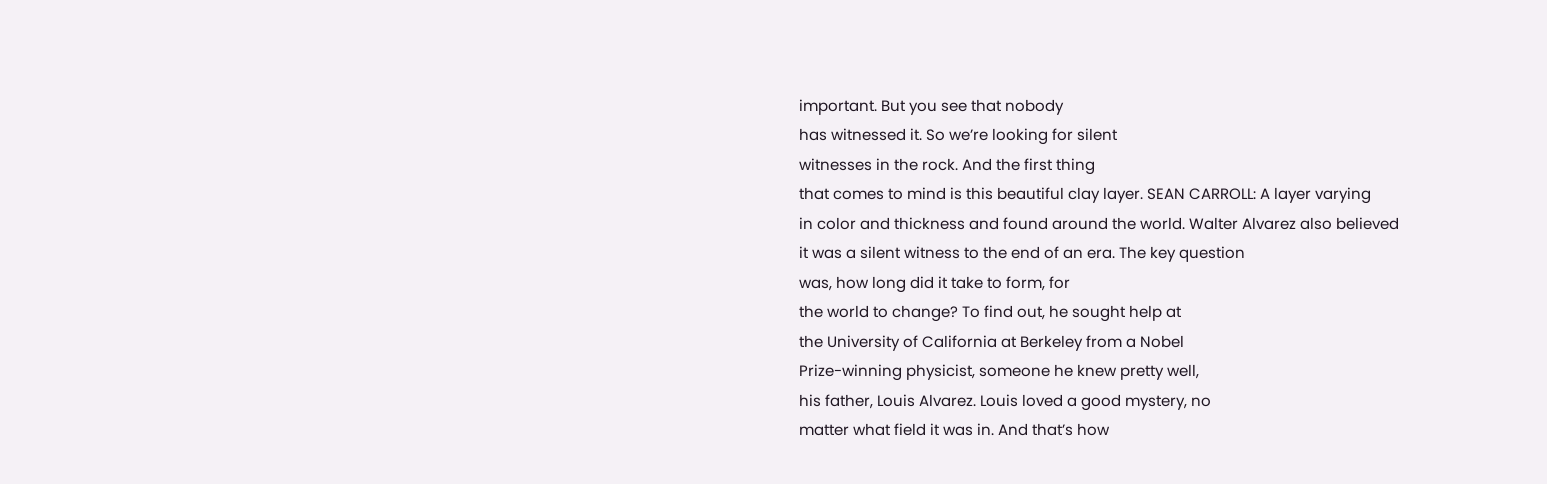important. But you see that nobody
has witnessed it. So we’re looking for silent
witnesses in the rock. And the first thing
that comes to mind is this beautiful clay layer. SEAN CARROLL: A layer varying
in color and thickness and found around the world. Walter Alvarez also believed
it was a silent witness to the end of an era. The key question
was, how long did it take to form, for
the world to change? To find out, he sought help at
the University of California at Berkeley from a Nobel
Prize-winning physicist, someone he knew pretty well,
his father, Louis Alvarez. Louis loved a good mystery, no
matter what field it was in. And that’s how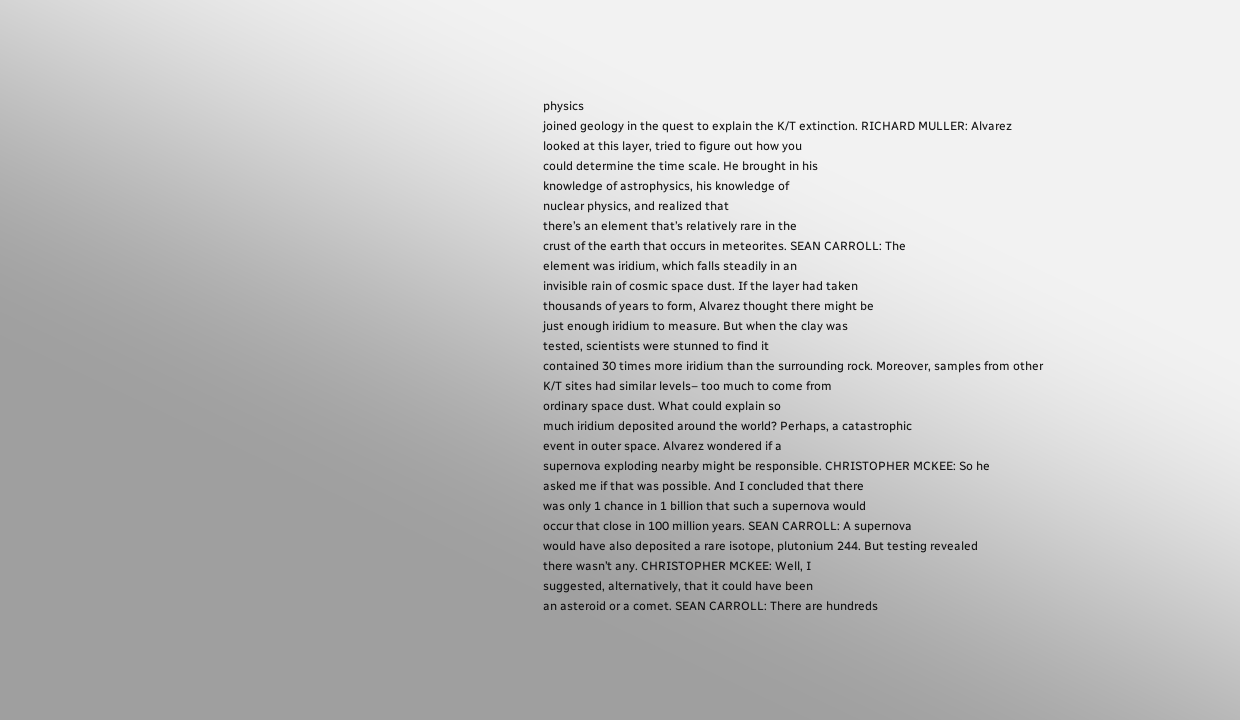physics
joined geology in the quest to explain the K/T extinction. RICHARD MULLER: Alvarez
looked at this layer, tried to figure out how you
could determine the time scale. He brought in his
knowledge of astrophysics, his knowledge of
nuclear physics, and realized that
there’s an element that’s relatively rare in the
crust of the earth that occurs in meteorites. SEAN CARROLL: The
element was iridium, which falls steadily in an
invisible rain of cosmic space dust. If the layer had taken
thousands of years to form, Alvarez thought there might be
just enough iridium to measure. But when the clay was
tested, scientists were stunned to find it
contained 30 times more iridium than the surrounding rock. Moreover, samples from other
K/T sites had similar levels– too much to come from
ordinary space dust. What could explain so
much iridium deposited around the world? Perhaps, a catastrophic
event in outer space. Alvarez wondered if a
supernova exploding nearby might be responsible. CHRISTOPHER MCKEE: So he
asked me if that was possible. And I concluded that there
was only 1 chance in 1 billion that such a supernova would
occur that close in 100 million years. SEAN CARROLL: A supernova
would have also deposited a rare isotope, plutonium 244. But testing revealed
there wasn’t any. CHRISTOPHER MCKEE: Well, I
suggested, alternatively, that it could have been
an asteroid or a comet. SEAN CARROLL: There are hundreds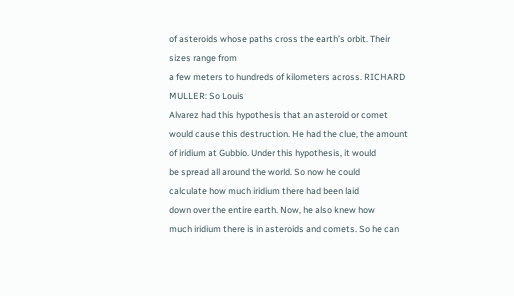of asteroids whose paths cross the earth’s orbit. Their sizes range from
a few meters to hundreds of kilometers across. RICHARD MULLER: So Louis
Alvarez had this hypothesis that an asteroid or comet
would cause this destruction. He had the clue, the amount
of iridium at Gubbio. Under this hypothesis, it would
be spread all around the world. So now he could
calculate how much iridium there had been laid
down over the entire earth. Now, he also knew how
much iridium there is in asteroids and comets. So he can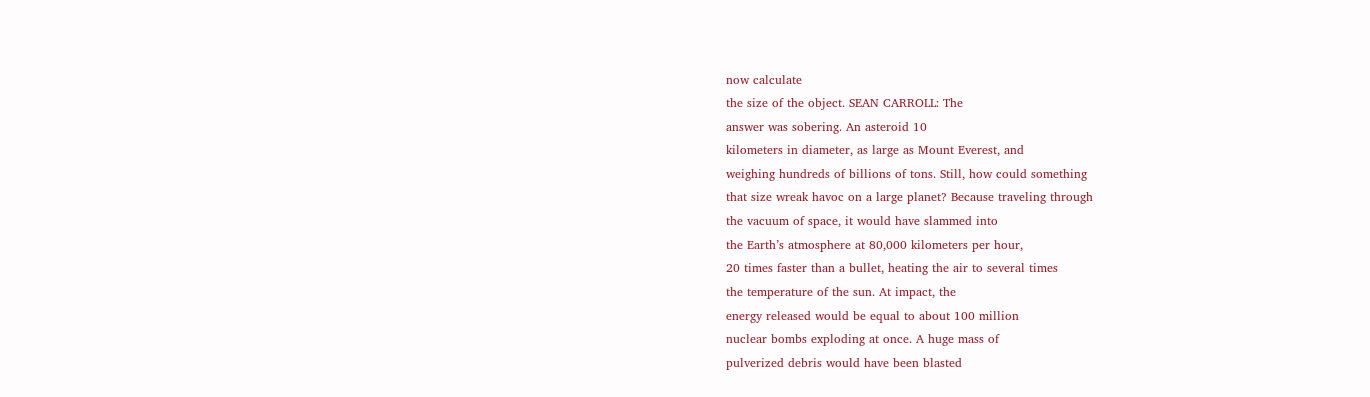now calculate
the size of the object. SEAN CARROLL: The
answer was sobering. An asteroid 10
kilometers in diameter, as large as Mount Everest, and
weighing hundreds of billions of tons. Still, how could something
that size wreak havoc on a large planet? Because traveling through
the vacuum of space, it would have slammed into
the Earth’s atmosphere at 80,000 kilometers per hour,
20 times faster than a bullet, heating the air to several times
the temperature of the sun. At impact, the
energy released would be equal to about 100 million
nuclear bombs exploding at once. A huge mass of
pulverized debris would have been blasted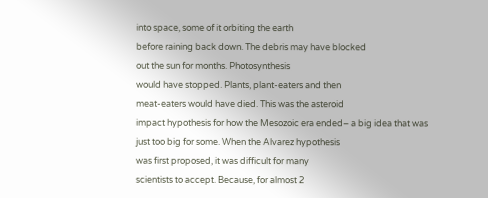into space, some of it orbiting the earth
before raining back down. The debris may have blocked
out the sun for months. Photosynthesis
would have stopped. Plants, plant-eaters and then
meat-eaters would have died. This was the asteroid
impact hypothesis for how the Mesozoic era ended– a big idea that was
just too big for some. When the Alvarez hypothesis
was first proposed, it was difficult for many
scientists to accept. Because, for almost 2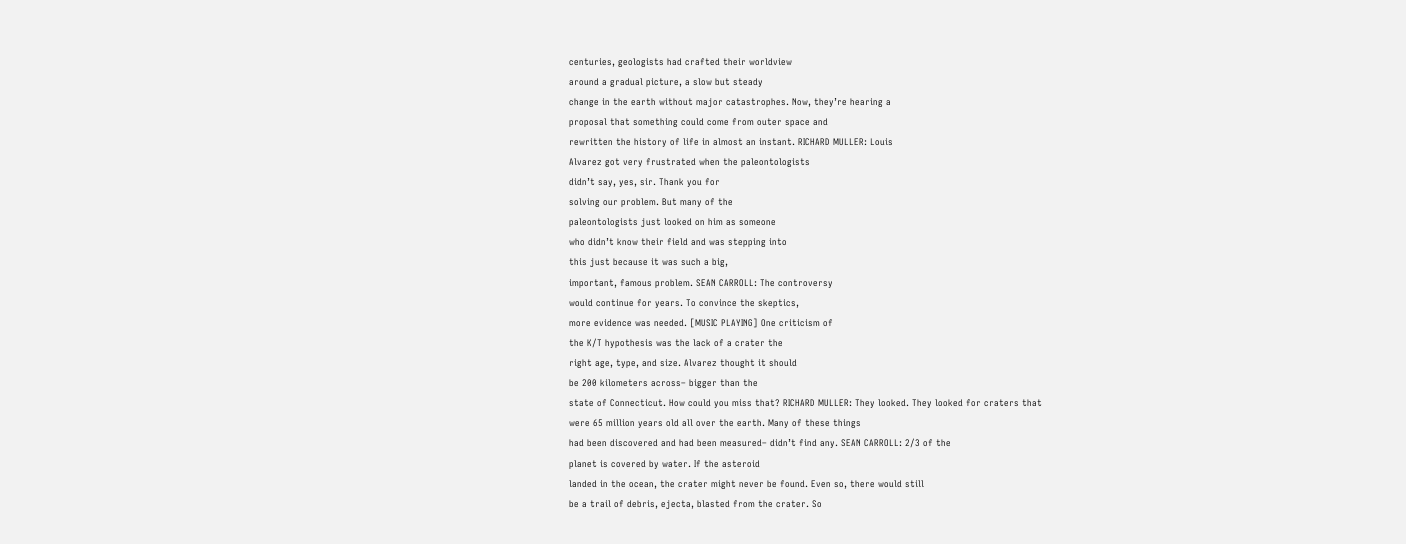centuries, geologists had crafted their worldview
around a gradual picture, a slow but steady
change in the earth without major catastrophes. Now, they’re hearing a
proposal that something could come from outer space and
rewritten the history of life in almost an instant. RICHARD MULLER: Louis
Alvarez got very frustrated when the paleontologists
didn’t say, yes, sir. Thank you for
solving our problem. But many of the
paleontologists just looked on him as someone
who didn’t know their field and was stepping into
this just because it was such a big,
important, famous problem. SEAN CARROLL: The controversy
would continue for years. To convince the skeptics,
more evidence was needed. [MUSIC PLAYING] One criticism of
the K/T hypothesis was the lack of a crater the
right age, type, and size. Alvarez thought it should
be 200 kilometers across– bigger than the
state of Connecticut. How could you miss that? RICHARD MULLER: They looked. They looked for craters that
were 65 million years old all over the earth. Many of these things
had been discovered and had been measured– didn’t find any. SEAN CARROLL: 2/3 of the
planet is covered by water. If the asteroid
landed in the ocean, the crater might never be found. Even so, there would still
be a trail of debris, ejecta, blasted from the crater. So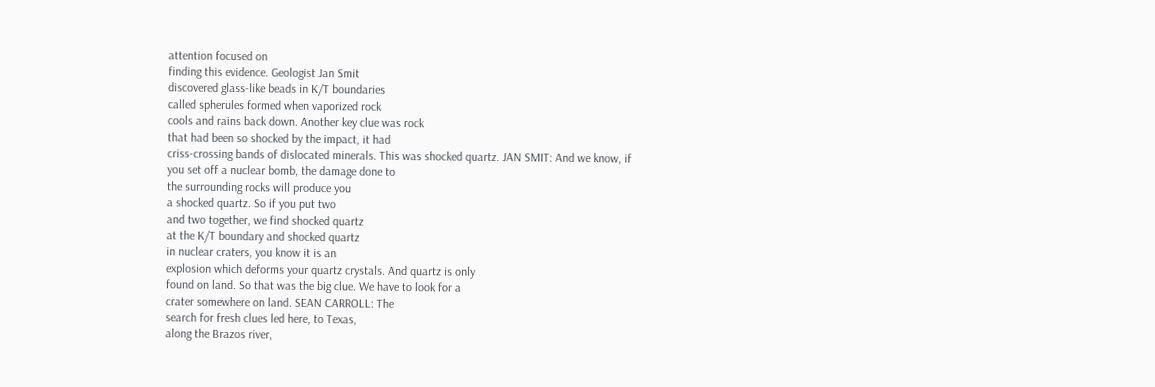attention focused on
finding this evidence. Geologist Jan Smit
discovered glass-like beads in K/T boundaries
called spherules formed when vaporized rock
cools and rains back down. Another key clue was rock
that had been so shocked by the impact, it had
criss-crossing bands of dislocated minerals. This was shocked quartz. JAN SMIT: And we know, if
you set off a nuclear bomb, the damage done to
the surrounding rocks will produce you
a shocked quartz. So if you put two
and two together, we find shocked quartz
at the K/T boundary and shocked quartz
in nuclear craters, you know it is an
explosion which deforms your quartz crystals. And quartz is only
found on land. So that was the big clue. We have to look for a
crater somewhere on land. SEAN CARROLL: The
search for fresh clues led here, to Texas,
along the Brazos river,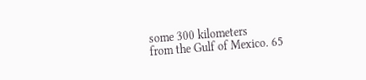some 300 kilometers
from the Gulf of Mexico. 65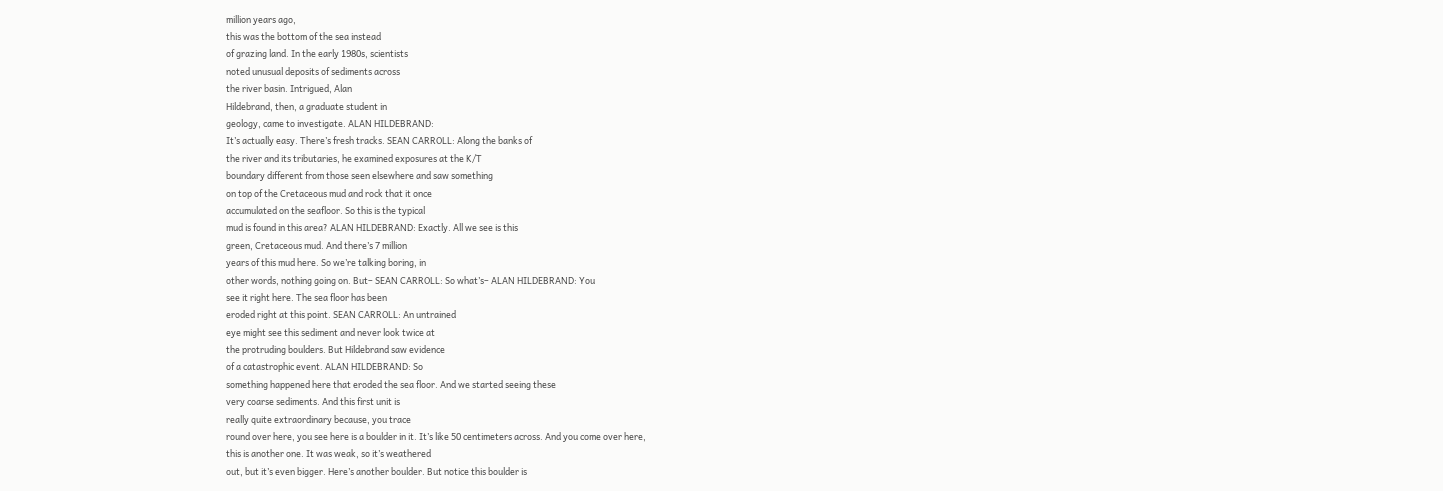million years ago,
this was the bottom of the sea instead
of grazing land. In the early 1980s, scientists
noted unusual deposits of sediments across
the river basin. Intrigued, Alan
Hildebrand, then, a graduate student in
geology, came to investigate. ALAN HILDEBRAND:
It’s actually easy. There’s fresh tracks. SEAN CARROLL: Along the banks of
the river and its tributaries, he examined exposures at the K/T
boundary different from those seen elsewhere and saw something
on top of the Cretaceous mud and rock that it once
accumulated on the seafloor. So this is the typical
mud is found in this area? ALAN HILDEBRAND: Exactly. All we see is this
green, Cretaceous mud. And there’s 7 million
years of this mud here. So we’re talking boring, in
other words, nothing going on. But– SEAN CARROLL: So what’s– ALAN HILDEBRAND: You
see it right here. The sea floor has been
eroded right at this point. SEAN CARROLL: An untrained
eye might see this sediment and never look twice at
the protruding boulders. But Hildebrand saw evidence
of a catastrophic event. ALAN HILDEBRAND: So
something happened here that eroded the sea floor. And we started seeing these
very coarse sediments. And this first unit is
really quite extraordinary because, you trace
round over here, you see here is a boulder in it. It’s like 50 centimeters across. And you come over here,
this is another one. It was weak, so it’s weathered
out, but it’s even bigger. Here’s another boulder. But notice this boulder is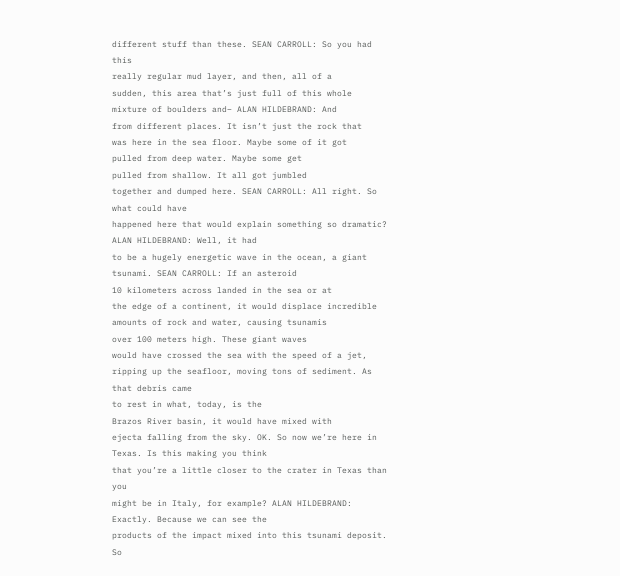different stuff than these. SEAN CARROLL: So you had this
really regular mud layer, and then, all of a
sudden, this area that’s just full of this whole
mixture of boulders and– ALAN HILDEBRAND: And
from different places. It isn’t just the rock that
was here in the sea floor. Maybe some of it got
pulled from deep water. Maybe some get
pulled from shallow. It all got jumbled
together and dumped here. SEAN CARROLL: All right. So what could have
happened here that would explain something so dramatic? ALAN HILDEBRAND: Well, it had
to be a hugely energetic wave in the ocean, a giant tsunami. SEAN CARROLL: If an asteroid
10 kilometers across landed in the sea or at
the edge of a continent, it would displace incredible
amounts of rock and water, causing tsunamis
over 100 meters high. These giant waves
would have crossed the sea with the speed of a jet,
ripping up the seafloor, moving tons of sediment. As that debris came
to rest in what, today, is the
Brazos River basin, it would have mixed with
ejecta falling from the sky. OK. So now we’re here in Texas. Is this making you think
that you’re a little closer to the crater in Texas than you
might be in Italy, for example? ALAN HILDEBRAND: Exactly. Because we can see the
products of the impact mixed into this tsunami deposit. So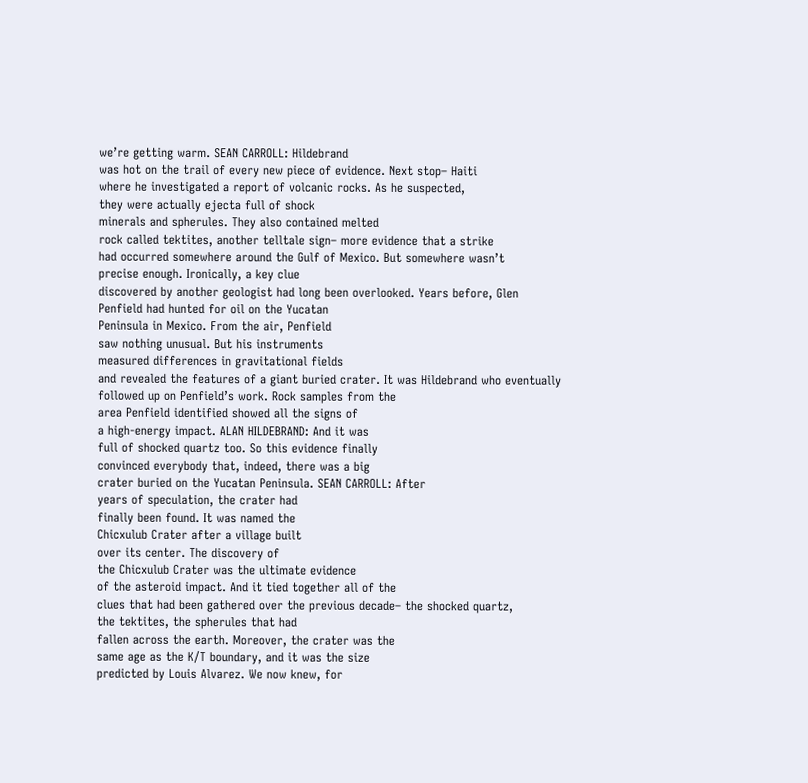we’re getting warm. SEAN CARROLL: Hildebrand
was hot on the trail of every new piece of evidence. Next stop– Haiti
where he investigated a report of volcanic rocks. As he suspected,
they were actually ejecta full of shock
minerals and spherules. They also contained melted
rock called tektites, another telltale sign– more evidence that a strike
had occurred somewhere around the Gulf of Mexico. But somewhere wasn’t
precise enough. Ironically, a key clue
discovered by another geologist had long been overlooked. Years before, Glen
Penfield had hunted for oil on the Yucatan
Peninsula in Mexico. From the air, Penfield
saw nothing unusual. But his instruments
measured differences in gravitational fields
and revealed the features of a giant buried crater. It was Hildebrand who eventually
followed up on Penfield’s work. Rock samples from the
area Penfield identified showed all the signs of
a high-energy impact. ALAN HILDEBRAND: And it was
full of shocked quartz too. So this evidence finally
convinced everybody that, indeed, there was a big
crater buried on the Yucatan Peninsula. SEAN CARROLL: After
years of speculation, the crater had
finally been found. It was named the
Chicxulub Crater after a village built
over its center. The discovery of
the Chicxulub Crater was the ultimate evidence
of the asteroid impact. And it tied together all of the
clues that had been gathered over the previous decade– the shocked quartz,
the tektites, the spherules that had
fallen across the earth. Moreover, the crater was the
same age as the K/T boundary, and it was the size
predicted by Louis Alvarez. We now knew, for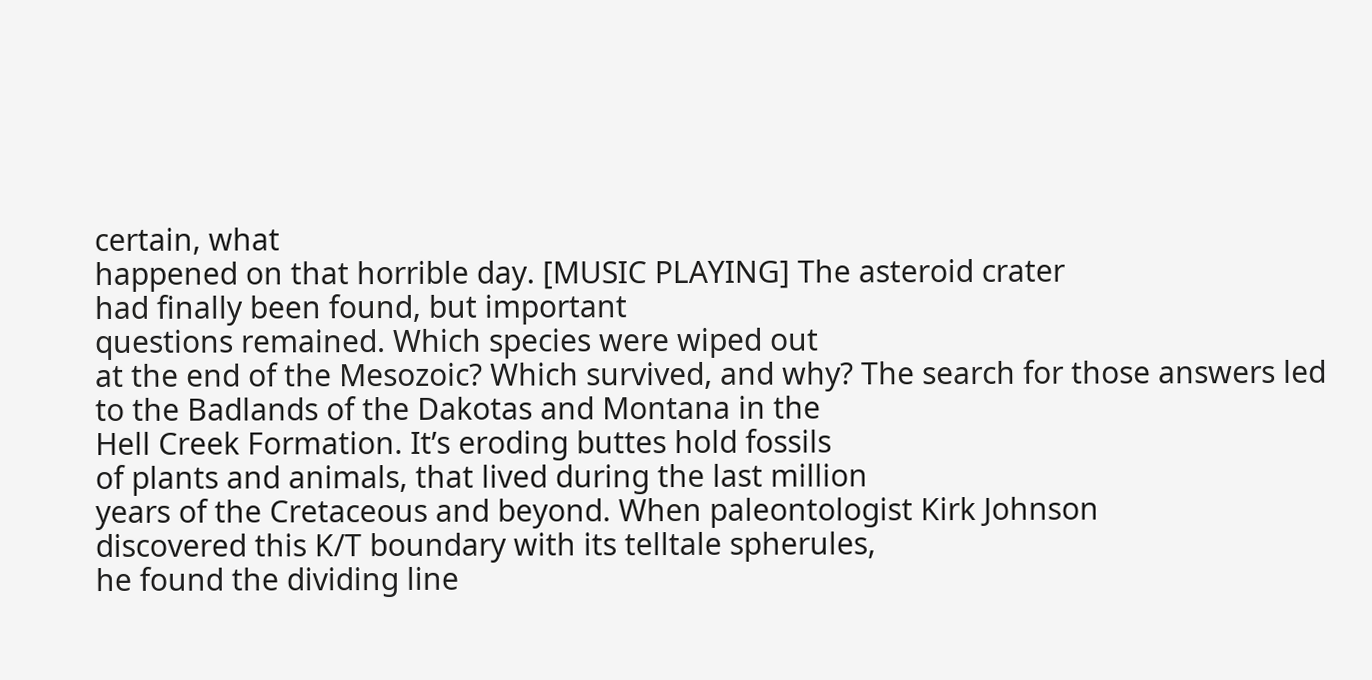certain, what
happened on that horrible day. [MUSIC PLAYING] The asteroid crater
had finally been found, but important
questions remained. Which species were wiped out
at the end of the Mesozoic? Which survived, and why? The search for those answers led
to the Badlands of the Dakotas and Montana in the
Hell Creek Formation. It’s eroding buttes hold fossils
of plants and animals, that lived during the last million
years of the Cretaceous and beyond. When paleontologist Kirk Johnson
discovered this K/T boundary with its telltale spherules,
he found the dividing line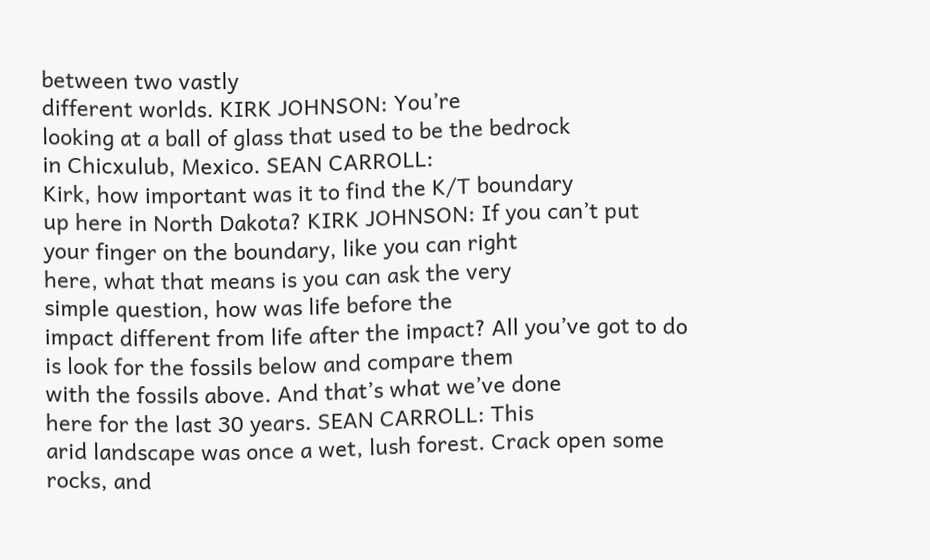between two vastly
different worlds. KIRK JOHNSON: You’re
looking at a ball of glass that used to be the bedrock
in Chicxulub, Mexico. SEAN CARROLL:
Kirk, how important was it to find the K/T boundary
up here in North Dakota? KIRK JOHNSON: If you can’t put
your finger on the boundary, like you can right
here, what that means is you can ask the very
simple question, how was life before the
impact different from life after the impact? All you’ve got to do
is look for the fossils below and compare them
with the fossils above. And that’s what we’ve done
here for the last 30 years. SEAN CARROLL: This
arid landscape was once a wet, lush forest. Crack open some
rocks, and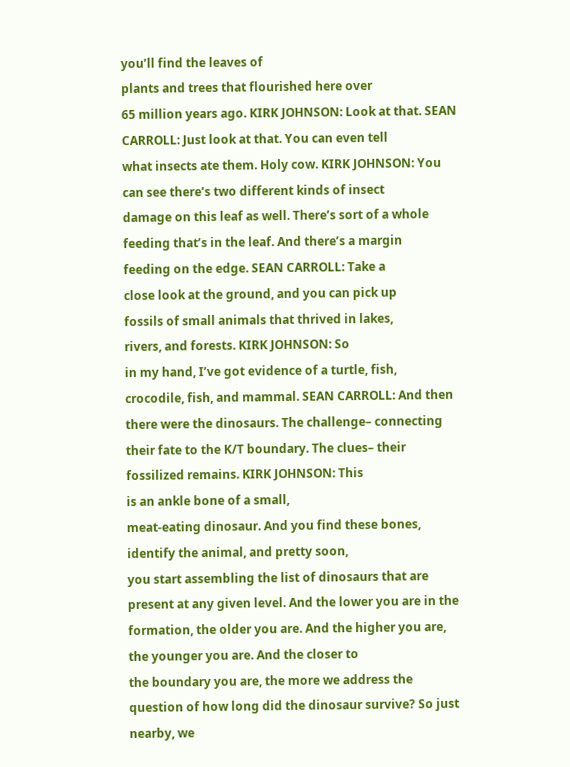you’ll find the leaves of
plants and trees that flourished here over
65 million years ago. KIRK JOHNSON: Look at that. SEAN CARROLL: Just look at that. You can even tell
what insects ate them. Holy cow. KIRK JOHNSON: You
can see there’s two different kinds of insect
damage on this leaf as well. There’s sort of a whole
feeding that’s in the leaf. And there’s a margin
feeding on the edge. SEAN CARROLL: Take a
close look at the ground, and you can pick up
fossils of small animals that thrived in lakes,
rivers, and forests. KIRK JOHNSON: So
in my hand, I’ve got evidence of a turtle, fish,
crocodile, fish, and mammal. SEAN CARROLL: And then
there were the dinosaurs. The challenge– connecting
their fate to the K/T boundary. The clues– their
fossilized remains. KIRK JOHNSON: This
is an ankle bone of a small,
meat-eating dinosaur. And you find these bones,
identify the animal, and pretty soon,
you start assembling the list of dinosaurs that are
present at any given level. And the lower you are in the
formation, the older you are. And the higher you are,
the younger you are. And the closer to
the boundary you are, the more we address the
question of how long did the dinosaur survive? So just nearby, we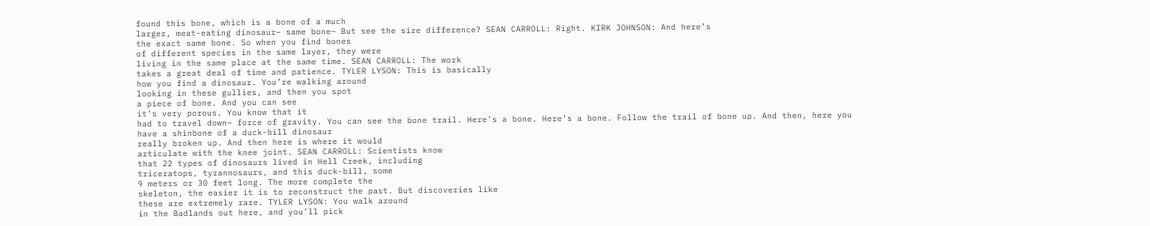found this bone, which is a bone of a much
larger, meat-eating dinosaur– same bone– But see the size difference? SEAN CARROLL: Right. KIRK JOHNSON: And here’s
the exact same bone. So when you find bones
of different species in the same layer, they were
living in the same place at the same time. SEAN CARROLL: The work
takes a great deal of time and patience. TYLER LYSON: This is basically
how you find a dinosaur. You’re walking around
looking in these gullies, and then you spot
a piece of bone. And you can see
it’s very porous. You know that it
had to travel down– force of gravity. You can see the bone trail. Here’s a bone. Here’s a bone. Follow the trail of bone up. And then, here you
have a shinbone of a duck-bill dinosaur
really broken up. And then here is where it would
articulate with the knee joint. SEAN CARROLL: Scientists know
that 22 types of dinosaurs lived in Hell Creek, including
triceratops, tyrannosaurs, and this duck-bill, some
9 meters or 30 feet long. The more complete the
skeleton, the easier it is to reconstruct the past. But discoveries like
these are extremely rare. TYLER LYSON: You walk around
in the Badlands out here, and you’ll pick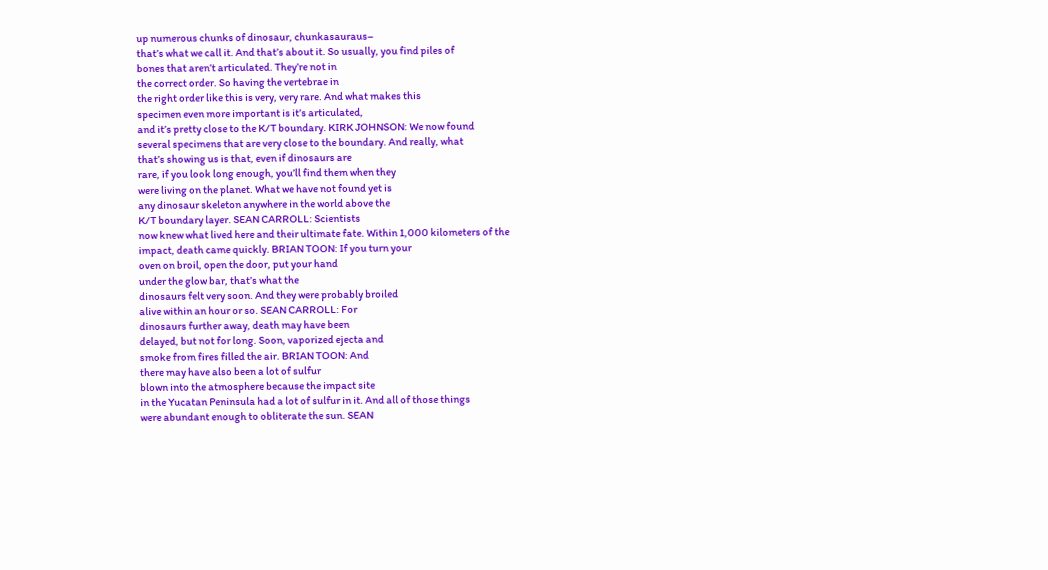up numerous chunks of dinosaur, chunkasauraus–
that’s what we call it. And that’s about it. So usually, you find piles of
bones that aren’t articulated. They’re not in
the correct order. So having the vertebrae in
the right order like this is very, very rare. And what makes this
specimen even more important is it’s articulated,
and it’s pretty close to the K/T boundary. KIRK JOHNSON: We now found
several specimens that are very close to the boundary. And really, what
that’s showing us is that, even if dinosaurs are
rare, if you look long enough, you’ll find them when they
were living on the planet. What we have not found yet is
any dinosaur skeleton anywhere in the world above the
K/T boundary layer. SEAN CARROLL: Scientists
now knew what lived here and their ultimate fate. Within 1,000 kilometers of the
impact, death came quickly. BRIAN TOON: If you turn your
oven on broil, open the door, put your hand
under the glow bar, that’s what the
dinosaurs felt very soon. And they were probably broiled
alive within an hour or so. SEAN CARROLL: For
dinosaurs further away, death may have been
delayed, but not for long. Soon, vaporized ejecta and
smoke from fires filled the air. BRIAN TOON: And
there may have also been a lot of sulfur
blown into the atmosphere because the impact site
in the Yucatan Peninsula had a lot of sulfur in it. And all of those things
were abundant enough to obliterate the sun. SEAN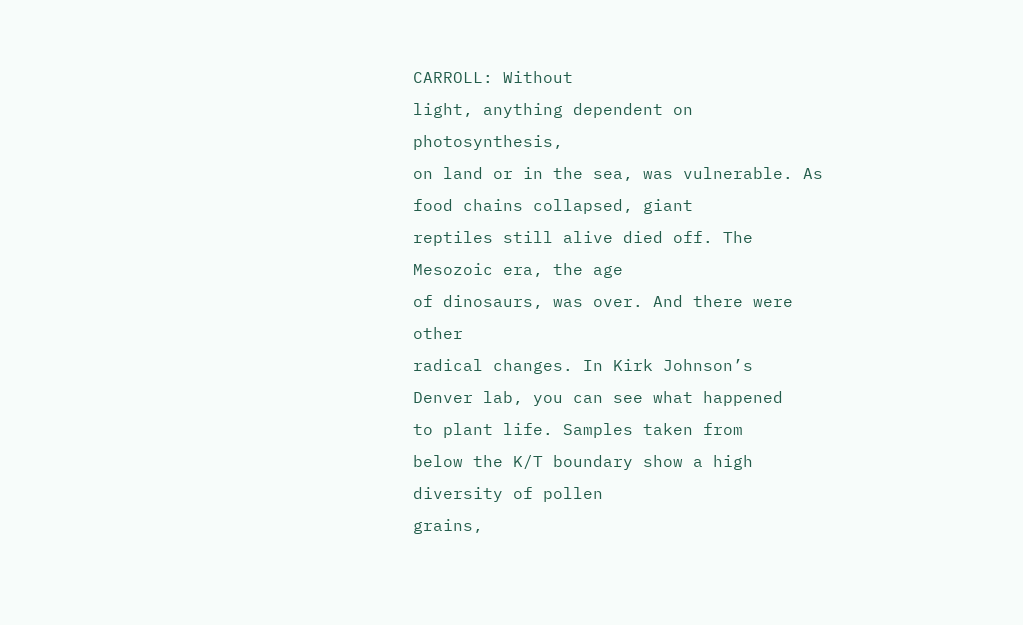CARROLL: Without
light, anything dependent on photosynthesis,
on land or in the sea, was vulnerable. As food chains collapsed, giant
reptiles still alive died off. The Mesozoic era, the age
of dinosaurs, was over. And there were other
radical changes. In Kirk Johnson’s
Denver lab, you can see what happened
to plant life. Samples taken from
below the K/T boundary show a high diversity of pollen
grains,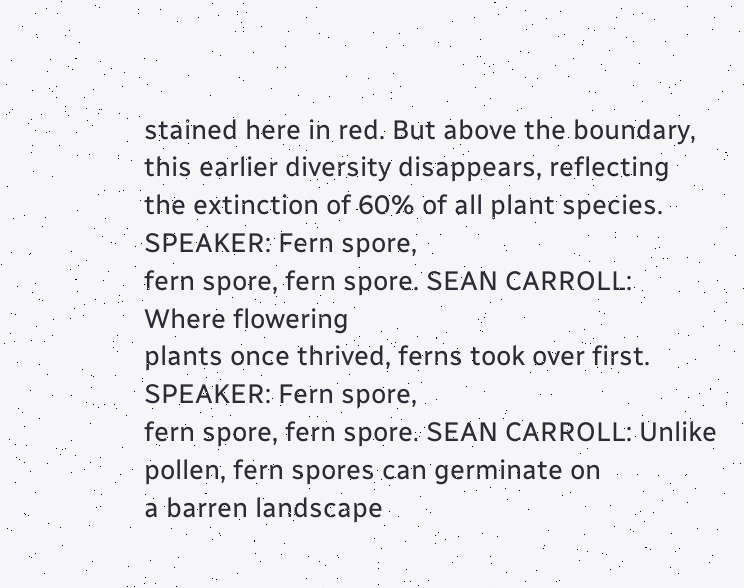stained here in red. But above the boundary,
this earlier diversity disappears, reflecting
the extinction of 60% of all plant species. SPEAKER: Fern spore,
fern spore, fern spore. SEAN CARROLL: Where flowering
plants once thrived, ferns took over first. SPEAKER: Fern spore,
fern spore, fern spore. SEAN CARROLL: Unlike
pollen, fern spores can germinate on
a barren landscape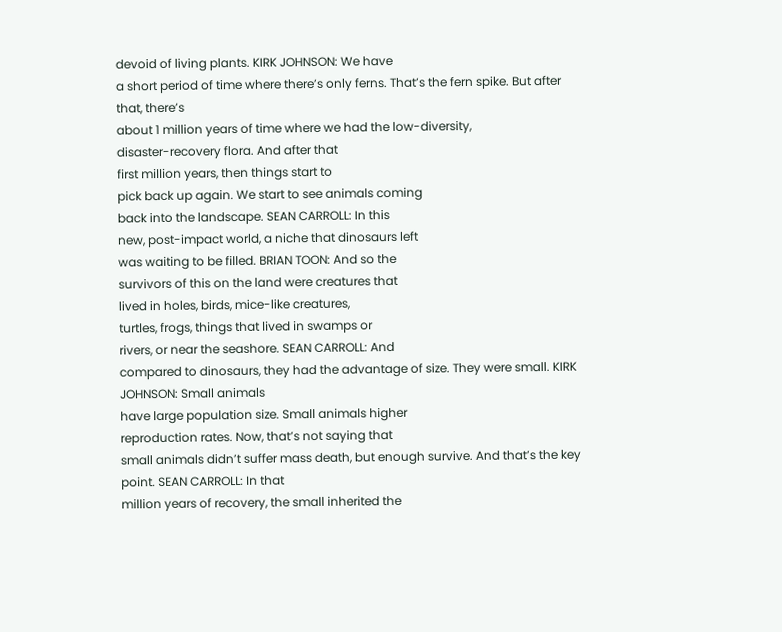devoid of living plants. KIRK JOHNSON: We have
a short period of time where there’s only ferns. That’s the fern spike. But after that, there’s
about 1 million years of time where we had the low-diversity,
disaster-recovery flora. And after that
first million years, then things start to
pick back up again. We start to see animals coming
back into the landscape. SEAN CARROLL: In this
new, post-impact world, a niche that dinosaurs left
was waiting to be filled. BRIAN TOON: And so the
survivors of this on the land were creatures that
lived in holes, birds, mice-like creatures,
turtles, frogs, things that lived in swamps or
rivers, or near the seashore. SEAN CARROLL: And
compared to dinosaurs, they had the advantage of size. They were small. KIRK JOHNSON: Small animals
have large population size. Small animals higher
reproduction rates. Now, that’s not saying that
small animals didn’t suffer mass death, but enough survive. And that’s the key point. SEAN CARROLL: In that
million years of recovery, the small inherited the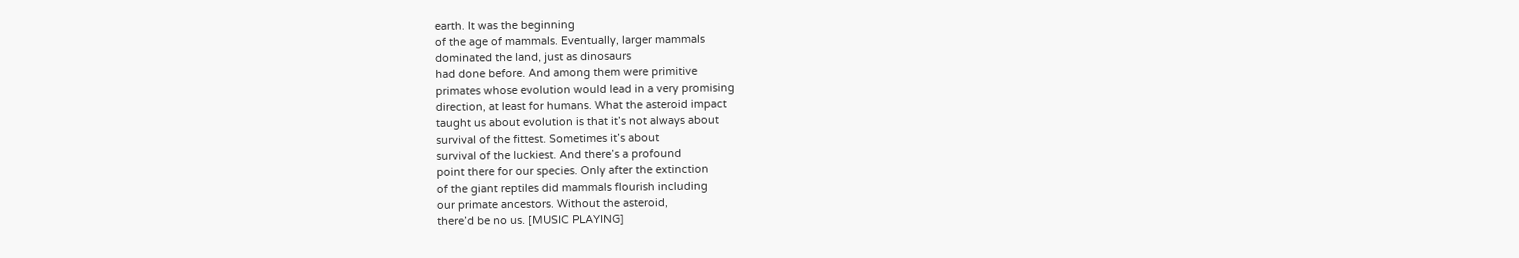earth. It was the beginning
of the age of mammals. Eventually, larger mammals
dominated the land, just as dinosaurs
had done before. And among them were primitive
primates whose evolution would lead in a very promising
direction, at least for humans. What the asteroid impact
taught us about evolution is that it’s not always about
survival of the fittest. Sometimes it’s about
survival of the luckiest. And there’s a profound
point there for our species. Only after the extinction
of the giant reptiles did mammals flourish including
our primate ancestors. Without the asteroid,
there’d be no us. [MUSIC PLAYING]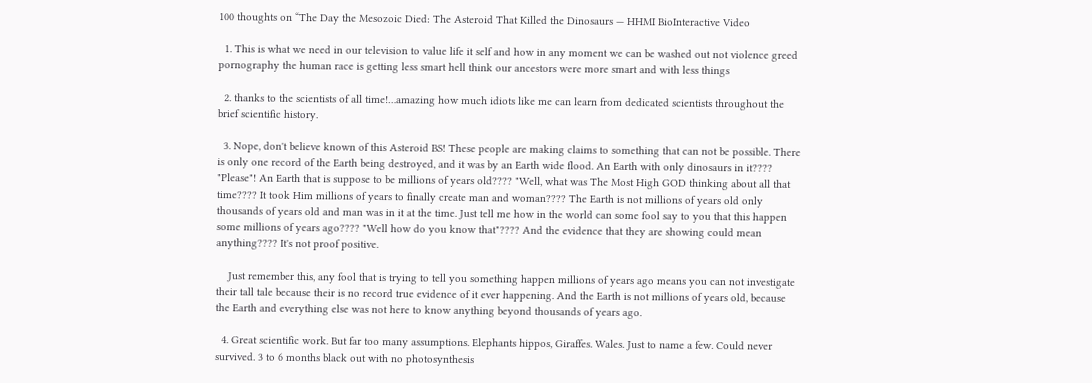100 thoughts on “The Day the Mesozoic Died: The Asteroid That Killed the Dinosaurs — HHMI BioInteractive Video

  1. This is what we need in our television to value life it self and how in any moment we can be washed out not violence greed pornography the human race is getting less smart hell think our ancestors were more smart and with less things

  2. thanks to the scientists of all time!…amazing how much idiots like me can learn from dedicated scientists throughout the brief scientific history.

  3. Nope, don't believe known of this Asteroid BS! These people are making claims to something that can not be possible. There is only one record of the Earth being destroyed, and it was by an Earth wide flood. An Earth with only dinosaurs in it???? "Please"! An Earth that is suppose to be millions of years old???? "Well, what was The Most High GOD thinking about all that time???? It took Him millions of years to finally create man and woman???? The Earth is not millions of years old only thousands of years old and man was in it at the time. Just tell me how in the world can some fool say to you that this happen some millions of years ago???? "Well how do you know that"???? And the evidence that they are showing could mean anything???? It's not proof positive.

    Just remember this, any fool that is trying to tell you something happen millions of years ago means you can not investigate their tall tale because their is no record true evidence of it ever happening. And the Earth is not millions of years old, because the Earth and everything else was not here to know anything beyond thousands of years ago.

  4. Great scientific work. But far too many assumptions. Elephants hippos, Giraffes. Wales. Just to name a few. Could never survived. 3 to 6 months black out with no photosynthesis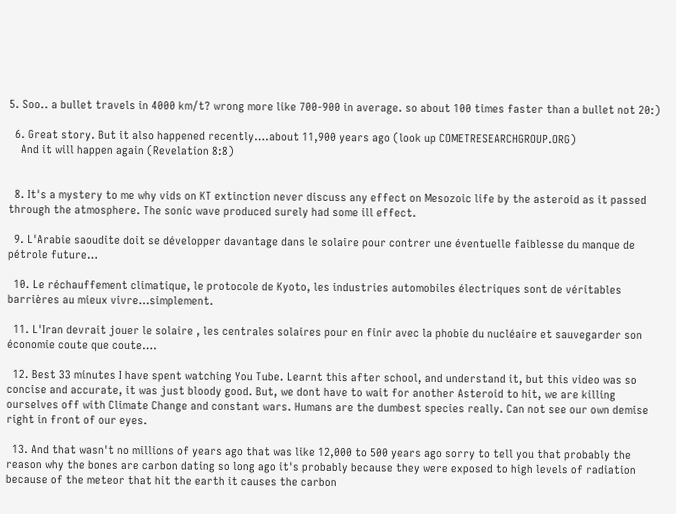5. Soo.. a bullet travels in 4000 km/t? wrong more like 700-900 in average. so about 100 times faster than a bullet not 20:)

  6. Great story. But it also happened recently….about 11,900 years ago (look up COMETRESEARCHGROUP.ORG)
    And it will happen again (Revelation 8:8)


  8. It's a mystery to me why vids on KT extinction never discuss any effect on Mesozoic life by the asteroid as it passed through the atmosphere. The sonic wave produced surely had some ill effect.

  9. L'Arabie saoudite doit se développer davantage dans le solaire pour contrer une éventuelle faiblesse du manque de pétrole future…

  10. Le réchauffement climatique, le protocole de Kyoto, les industries automobiles électriques sont de véritables barrières au mieux vivre…simplement.

  11. L'Iran devrait jouer le solaire , les centrales solaires pour en finir avec la phobie du nucléaire et sauvegarder son économie coute que coute….

  12. Best 33 minutes I have spent watching You Tube. Learnt this after school, and understand it, but this video was so concise and accurate, it was just bloody good. But, we dont have to wait for another Asteroid to hit, we are killing ourselves off with Climate Change and constant wars. Humans are the dumbest species really. Can not see our own demise right in front of our eyes.

  13. And that wasn't no millions of years ago that was like 12,000 to 500 years ago sorry to tell you that probably the reason why the bones are carbon dating so long ago it's probably because they were exposed to high levels of radiation because of the meteor that hit the earth it causes the carbon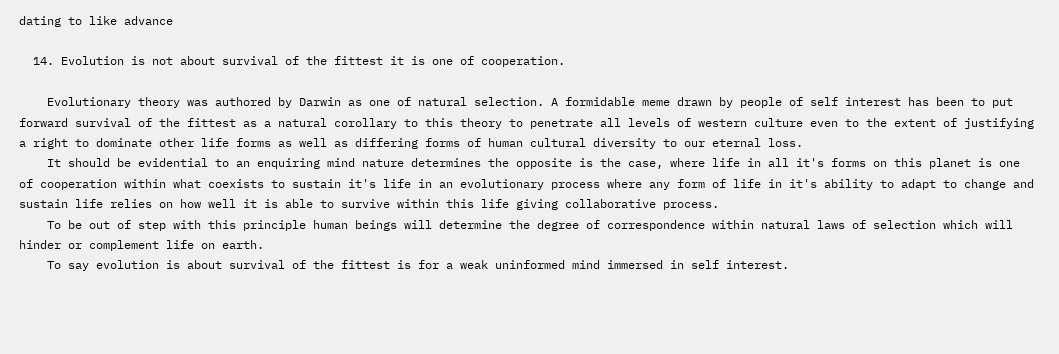dating to like advance

  14. Evolution is not about survival of the fittest it is one of cooperation.

    Evolutionary theory was authored by Darwin as one of natural selection. A formidable meme drawn by people of self interest has been to put forward survival of the fittest as a natural corollary to this theory to penetrate all levels of western culture even to the extent of justifying a right to dominate other life forms as well as differing forms of human cultural diversity to our eternal loss.
    It should be evidential to an enquiring mind nature determines the opposite is the case, where life in all it's forms on this planet is one of cooperation within what coexists to sustain it's life in an evolutionary process where any form of life in it's ability to adapt to change and sustain life relies on how well it is able to survive within this life giving collaborative process.
    To be out of step with this principle human beings will determine the degree of correspondence within natural laws of selection which will hinder or complement life on earth.
    To say evolution is about survival of the fittest is for a weak uninformed mind immersed in self interest.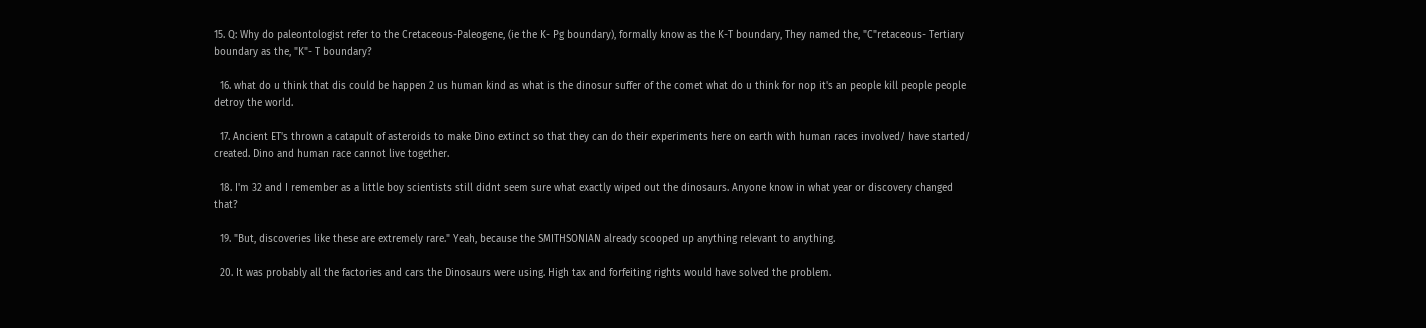15. Q: Why do paleontologist refer to the Cretaceous-Paleogene, (ie the K- Pg boundary), formally know as the K-T boundary, They named the, "C"retaceous- Tertiary boundary as the, "K"- T boundary?

  16. what do u think that dis could be happen 2 us human kind as what is the dinosur suffer of the comet what do u think for nop it's an people kill people people detroy the world.

  17. Ancient ET's thrown a catapult of asteroids to make Dino extinct so that they can do their experiments here on earth with human races involved/ have started/ created. Dino and human race cannot live together.

  18. I'm 32 and I remember as a little boy scientists still didnt seem sure what exactly wiped out the dinosaurs. Anyone know in what year or discovery changed that?

  19. "But, discoveries like these are extremely rare." Yeah, because the SMITHSONIAN already scooped up anything relevant to anything.

  20. It was probably all the factories and cars the Dinosaurs were using. High tax and forfeiting rights would have solved the problem.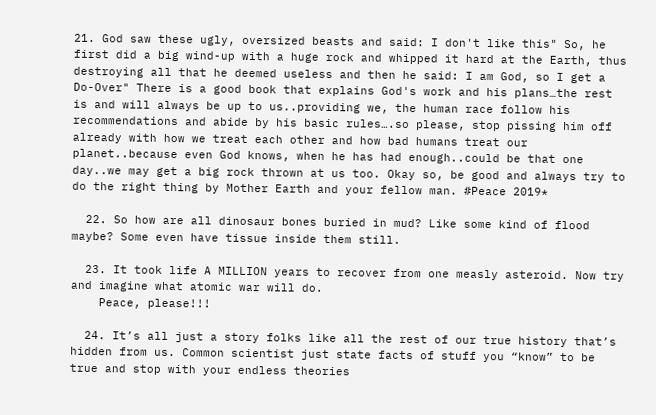21. God saw these ugly, oversized beasts and said: I don't like this" So, he first did a big wind-up with a huge rock and whipped it hard at the Earth, thus destroying all that he deemed useless and then he said: I am God, so I get a Do-Over" There is a good book that explains God's work and his plans…the rest is and will always be up to us..providing we, the human race follow his recommendations and abide by his basic rules….so please, stop pissing him off already with how we treat each other and how bad humans treat our planet..because even God knows, when he has had enough..could be that one day..we may get a big rock thrown at us too. Okay so, be good and always try to do the right thing by Mother Earth and your fellow man. #Peace 2019*

  22. So how are all dinosaur bones buried in mud? Like some kind of flood maybe? Some even have tissue inside them still.

  23. It took life A MILLION years to recover from one measly asteroid. Now try and imagine what atomic war will do.
    Peace, please!!!

  24. It’s all just a story folks like all the rest of our true history that’s hidden from us. Common scientist just state facts of stuff you “know” to be true and stop with your endless theories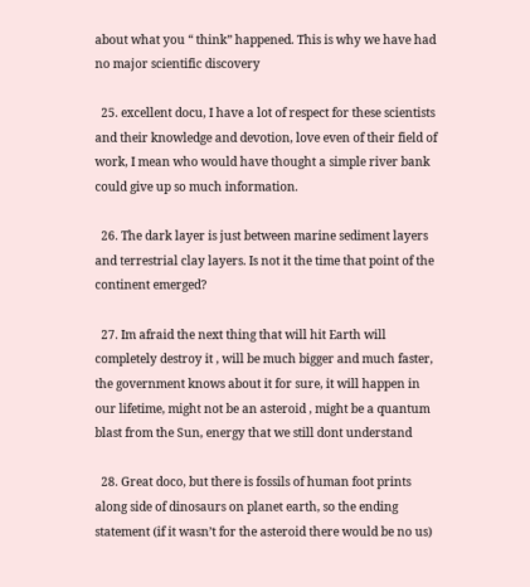about what you “ think” happened. This is why we have had no major scientific discovery

  25. excellent docu, I have a lot of respect for these scientists and their knowledge and devotion, love even of their field of work, I mean who would have thought a simple river bank could give up so much information.

  26. The dark layer is just between marine sediment layers and terrestrial clay layers. Is not it the time that point of the continent emerged?

  27. Im afraid the next thing that will hit Earth will completely destroy it , will be much bigger and much faster, the government knows about it for sure, it will happen in our lifetime, might not be an asteroid , might be a quantum blast from the Sun, energy that we still dont understand

  28. Great doco, but there is fossils of human foot prints along side of dinosaurs on planet earth, so the ending statement (if it wasn’t for the asteroid there would be no us)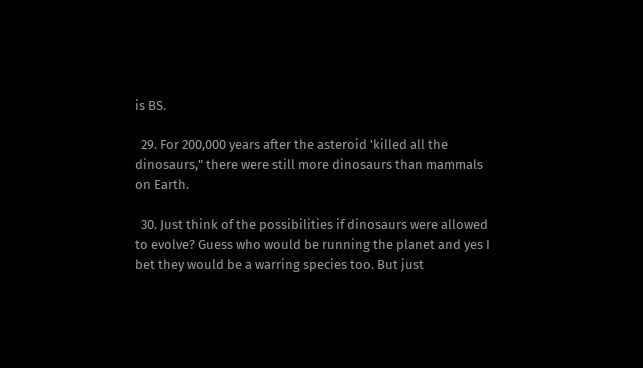is BS.

  29. For 200,000 years after the asteroid 'killed all the dinosaurs," there were still more dinosaurs than mammals on Earth.

  30. Just think of the possibilities if dinosaurs were allowed to evolve? Guess who would be running the planet and yes I bet they would be a warring species too. But just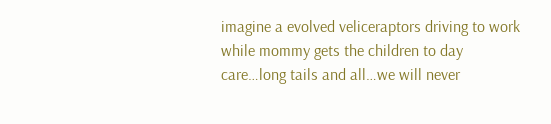imagine a evolved veliceraptors driving to work while mommy gets the children to day care…long tails and all…we will never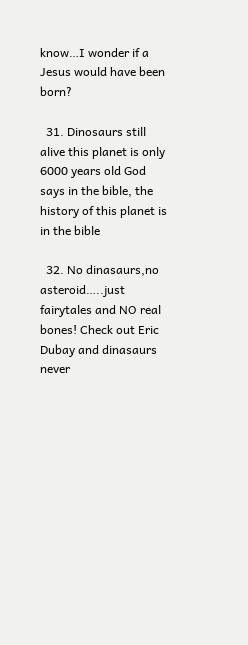know…I wonder if a Jesus would have been born?

  31. Dinosaurs still alive this planet is only 6000 years old God says in the bible, the history of this planet is in the bible

  32. No dinasaurs,no asteroid…..just fairytales and NO real bones! Check out Eric Dubay and dinasaurs never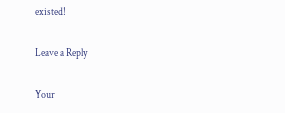existed!

Leave a Reply

Your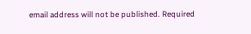email address will not be published. Required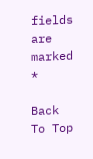fields are marked *

Back To Top